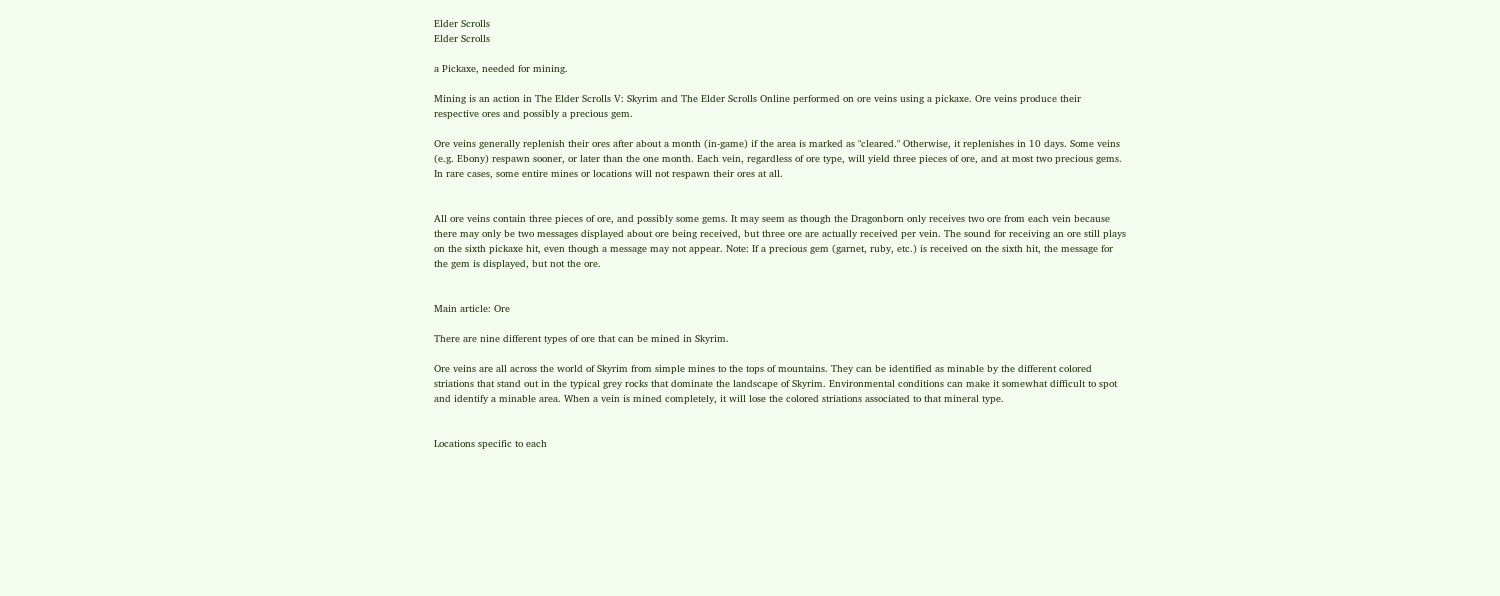Elder Scrolls
Elder Scrolls

a Pickaxe, needed for mining.

Mining is an action in The Elder Scrolls V: Skyrim and The Elder Scrolls Online performed on ore veins using a pickaxe. Ore veins produce their respective ores and possibly a precious gem.

Ore veins generally replenish their ores after about a month (in-game) if the area is marked as "cleared." Otherwise, it replenishes in 10 days. Some veins (e.g. Ebony) respawn sooner, or later than the one month. Each vein, regardless of ore type, will yield three pieces of ore, and at most two precious gems. In rare cases, some entire mines or locations will not respawn their ores at all.


All ore veins contain three pieces of ore, and possibly some gems. It may seem as though the Dragonborn only receives two ore from each vein because there may only be two messages displayed about ore being received, but three ore are actually received per vein. The sound for receiving an ore still plays on the sixth pickaxe hit, even though a message may not appear. Note: If a precious gem (garnet, ruby, etc.) is received on the sixth hit, the message for the gem is displayed, but not the ore.


Main article: Ore

There are nine different types of ore that can be mined in Skyrim.

Ore veins are all across the world of Skyrim from simple mines to the tops of mountains. They can be identified as minable by the different colored striations that stand out in the typical grey rocks that dominate the landscape of Skyrim. Environmental conditions can make it somewhat difficult to spot and identify a minable area. When a vein is mined completely, it will lose the colored striations associated to that mineral type.


Locations specific to each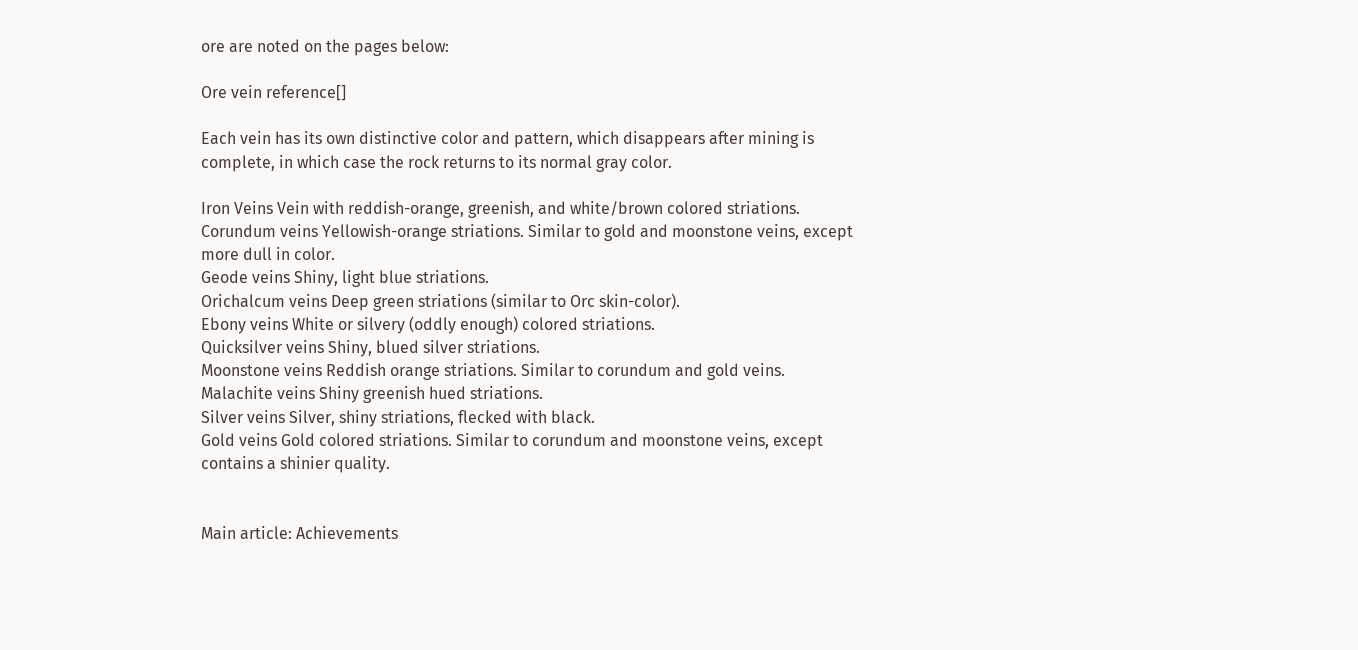ore are noted on the pages below:

Ore vein reference[]

Each vein has its own distinctive color and pattern, which disappears after mining is complete, in which case the rock returns to its normal gray color.

Iron Veins Vein with reddish-orange, greenish, and white/brown colored striations.
Corundum veins Yellowish-orange striations. Similar to gold and moonstone veins, except more dull in color.
Geode veins Shiny, light blue striations.
Orichalcum veins Deep green striations (similar to Orc skin-color).
Ebony veins White or silvery (oddly enough) colored striations.
Quicksilver veins Shiny, blued silver striations.
Moonstone veins Reddish orange striations. Similar to corundum and gold veins.
Malachite veins Shiny greenish hued striations.
Silver veins Silver, shiny striations, flecked with black.
Gold veins Gold colored striations. Similar to corundum and moonstone veins, except contains a shinier quality.


Main article: Achievements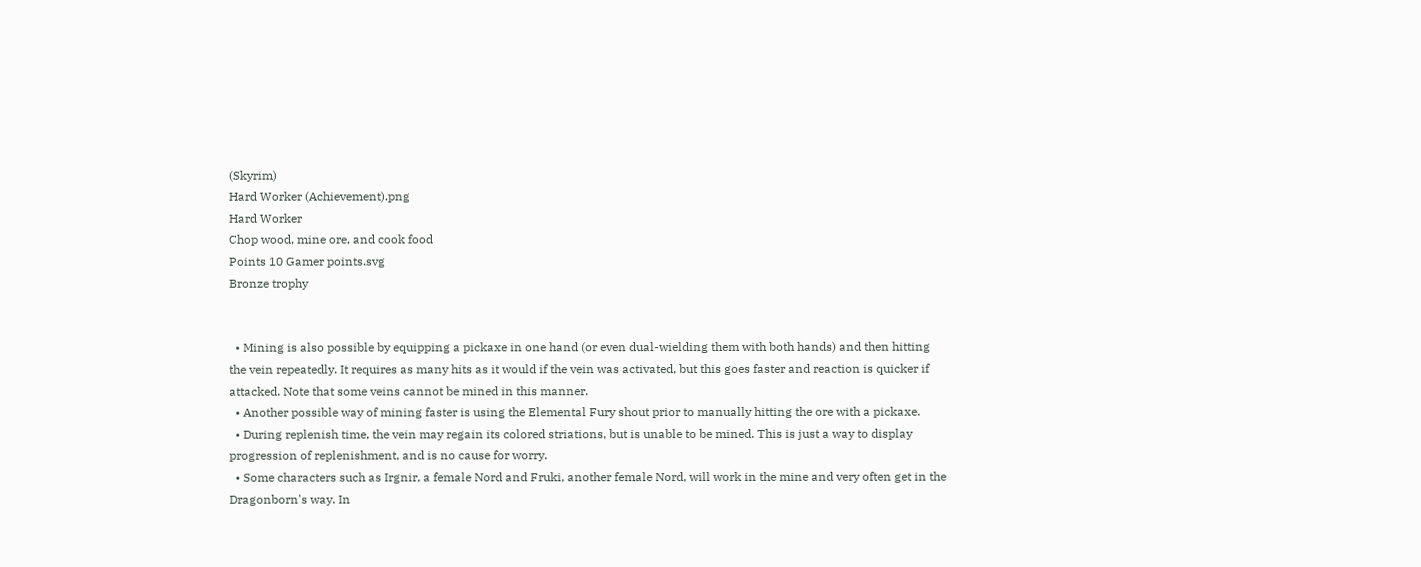(Skyrim)
Hard Worker (Achievement).png
Hard Worker
Chop wood, mine ore, and cook food
Points 10 Gamer points.svg
Bronze trophy


  • Mining is also possible by equipping a pickaxe in one hand (or even dual-wielding them with both hands) and then hitting the vein repeatedly. It requires as many hits as it would if the vein was activated, but this goes faster and reaction is quicker if attacked. Note that some veins cannot be mined in this manner.
  • Another possible way of mining faster is using the Elemental Fury shout prior to manually hitting the ore with a pickaxe.
  • During replenish time, the vein may regain its colored striations, but is unable to be mined. This is just a way to display progression of replenishment, and is no cause for worry.
  • Some characters such as Irgnir, a female Nord and Fruki, another female Nord, will work in the mine and very often get in the Dragonborn's way. In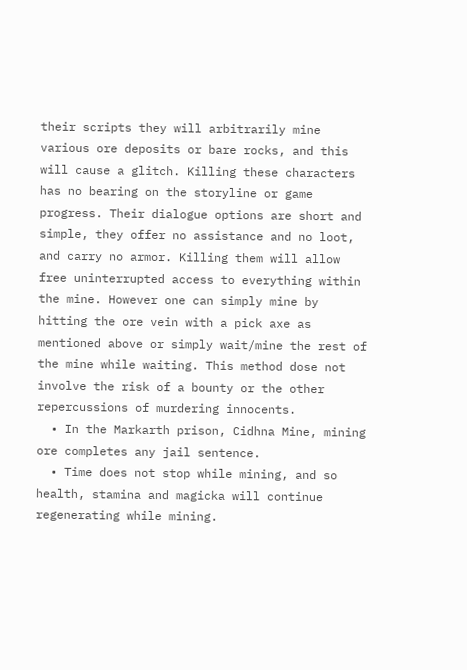their scripts they will arbitrarily mine various ore deposits or bare rocks, and this will cause a glitch. Killing these characters has no bearing on the storyline or game progress. Their dialogue options are short and simple, they offer no assistance and no loot, and carry no armor. Killing them will allow free uninterrupted access to everything within the mine. However one can simply mine by hitting the ore vein with a pick axe as mentioned above or simply wait/mine the rest of the mine while waiting. This method dose not involve the risk of a bounty or the other repercussions of murdering innocents.
  • In the Markarth prison, Cidhna Mine, mining ore completes any jail sentence.
  • Time does not stop while mining, and so health, stamina and magicka will continue regenerating while mining.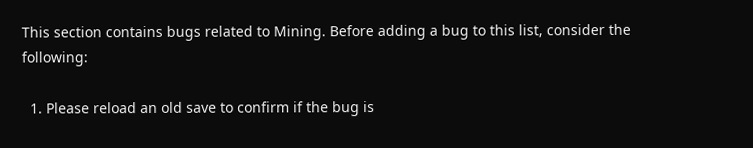This section contains bugs related to Mining. Before adding a bug to this list, consider the following:

  1. Please reload an old save to confirm if the bug is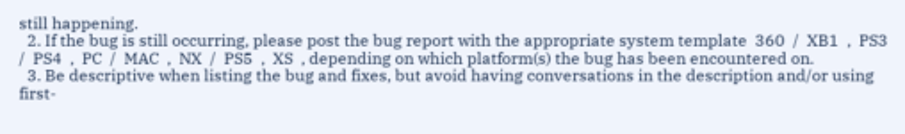still happening.
  2. If the bug is still occurring, please post the bug report with the appropriate system template  360  /  XB1  ,  PS3  /  PS4  ,  PC  /  MAC  ,  NX  /  PS5  ,  XS  , depending on which platform(s) the bug has been encountered on.
  3. Be descriptive when listing the bug and fixes, but avoid having conversations in the description and/or using first-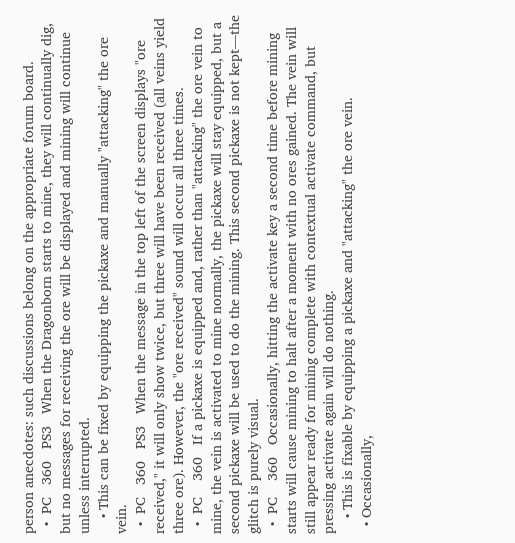person anecdotes: such discussions belong on the appropriate forum board.
  •  PC   360   PS3   When the Dragonborn starts to mine, they will continually dig, but no messages for receiving the ore will be displayed and mining will continue unless interrupted.
    • This can be fixed by equipping the pickaxe and manually "attacking" the ore vein.
  •  PC   360   PS3   When the message in the top left of the screen displays "ore received," it will only show twice, but three will have been received (all veins yield three ore). However, the "ore received" sound will occur all three times.
  •  PC    360   If a pickaxe is equipped and, rather than "attacking" the ore vein to mine, the vein is activated to mine normally, the pickaxe will stay equipped, but a second pickaxe will be used to do the mining. This second pickaxe is not kept—the glitch is purely visual.
  •  PC    360   Occasionally, hitting the activate key a second time before mining starts will cause mining to halt after a moment with no ores gained. The vein will still appear ready for mining complete with contextual activate command, but pressing activate again will do nothing.
    • This is fixable by equipping a pickaxe and "attacking" the ore vein.
  • Occasionally,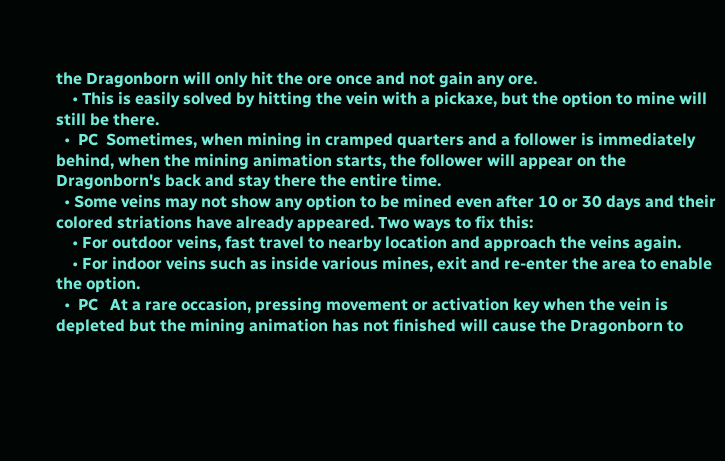the Dragonborn will only hit the ore once and not gain any ore.
    • This is easily solved by hitting the vein with a pickaxe, but the option to mine will still be there.
  •  PC  Sometimes, when mining in cramped quarters and a follower is immediately behind, when the mining animation starts, the follower will appear on the Dragonborn's back and stay there the entire time.
  • Some veins may not show any option to be mined even after 10 or 30 days and their colored striations have already appeared. Two ways to fix this:
    • For outdoor veins, fast travel to nearby location and approach the veins again.
    • For indoor veins such as inside various mines, exit and re-enter the area to enable the option.
  •  PC   At a rare occasion, pressing movement or activation key when the vein is depleted but the mining animation has not finished will cause the Dragonborn to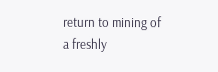return to mining of a freshly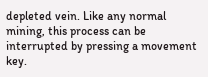depleted vein. Like any normal mining, this process can be interrupted by pressing a movement key.